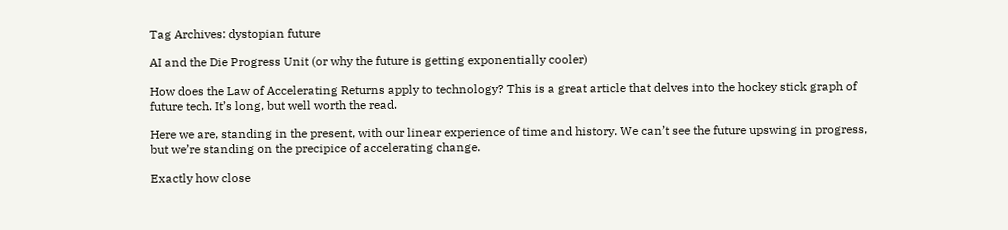Tag Archives: dystopian future

AI and the Die Progress Unit (or why the future is getting exponentially cooler)

How does the Law of Accelerating Returns apply to technology? This is a great article that delves into the hockey stick graph of future tech. It’s long, but well worth the read.

Here we are, standing in the present, with our linear experience of time and history. We can’t see the future upswing in progress, but we’re standing on the precipice of accelerating change.

Exactly how close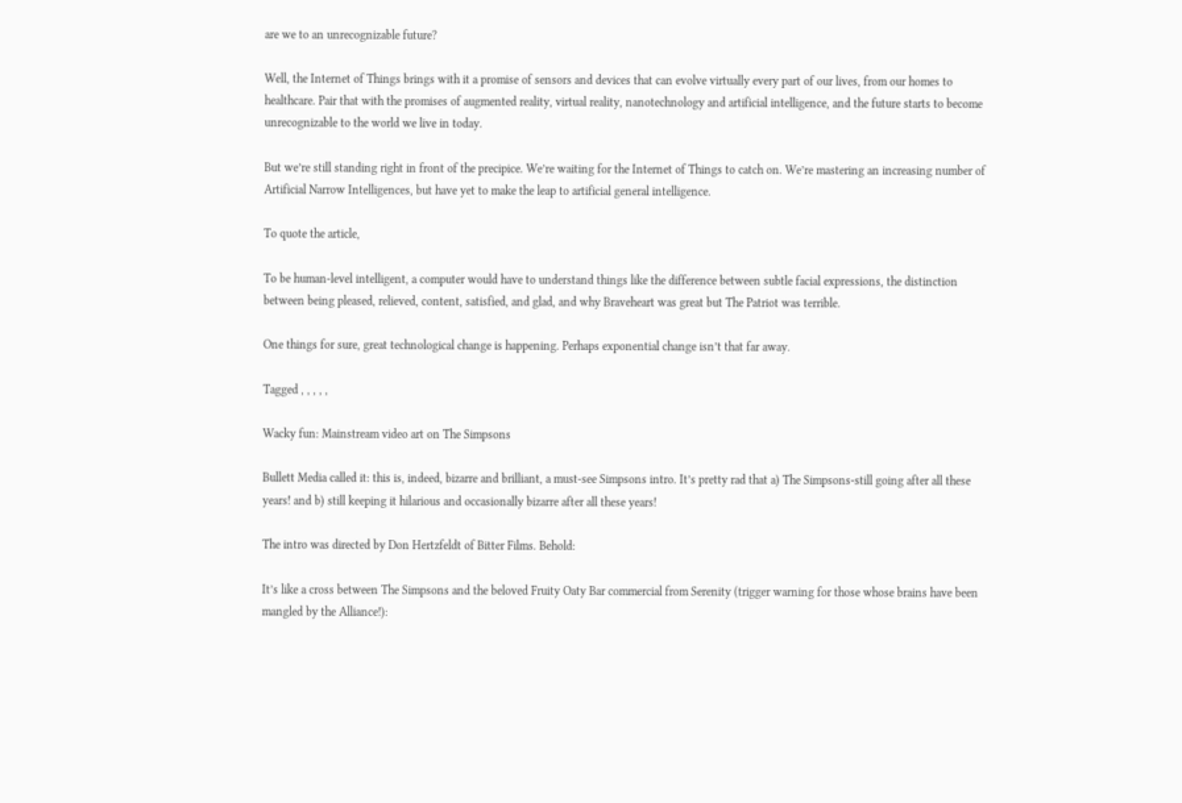are we to an unrecognizable future?

Well, the Internet of Things brings with it a promise of sensors and devices that can evolve virtually every part of our lives, from our homes to healthcare. Pair that with the promises of augmented reality, virtual reality, nanotechnology and artificial intelligence, and the future starts to become unrecognizable to the world we live in today.

But we’re still standing right in front of the precipice. We’re waiting for the Internet of Things to catch on. We’re mastering an increasing number of Artificial Narrow Intelligences, but have yet to make the leap to artificial general intelligence.

To quote the article,

To be human-level intelligent, a computer would have to understand things like the difference between subtle facial expressions, the distinction between being pleased, relieved, content, satisfied, and glad, and why Braveheart was great but The Patriot was terrible.

One things for sure, great technological change is happening. Perhaps exponential change isn’t that far away.

Tagged , , , , ,

Wacky fun: Mainstream video art on The Simpsons

Bullett Media called it: this is, indeed, bizarre and brilliant, a must-see Simpsons intro. It’s pretty rad that a) The Simpsons-still going after all these years! and b) still keeping it hilarious and occasionally bizarre after all these years!

The intro was directed by Don Hertzfeldt of Bitter Films. Behold:

It’s like a cross between The Simpsons and the beloved Fruity Oaty Bar commercial from Serenity (trigger warning for those whose brains have been mangled by the Alliance!):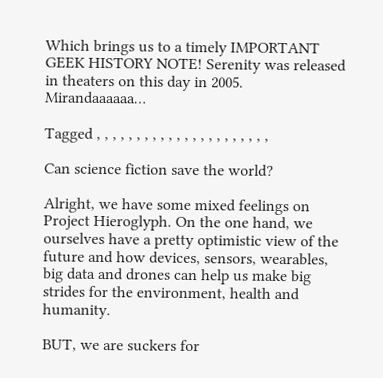Which brings us to a timely IMPORTANT GEEK HISTORY NOTE! Serenity was released in theaters on this day in 2005. Mirandaaaaaa…

Tagged , , , , , , , , , , , , , , , , , , , , , ,

Can science fiction save the world?

Alright, we have some mixed feelings on Project Hieroglyph. On the one hand, we ourselves have a pretty optimistic view of the future and how devices, sensors, wearables, big data and drones can help us make big strides for the environment, health and humanity.

BUT, we are suckers for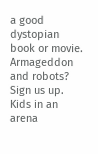a good dystopian book or movie. Armageddon and robots? Sign us up. Kids in an arena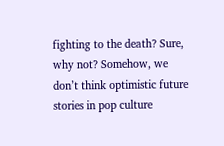fighting to the death? Sure, why not? Somehow, we don’t think optimistic future stories in pop culture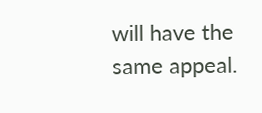will have the same appeal.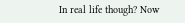In real life though? Now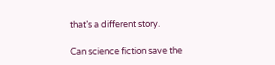that’s a different story.

Can science fiction save the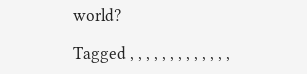world?

Tagged , , , , , , , , , , , , ,